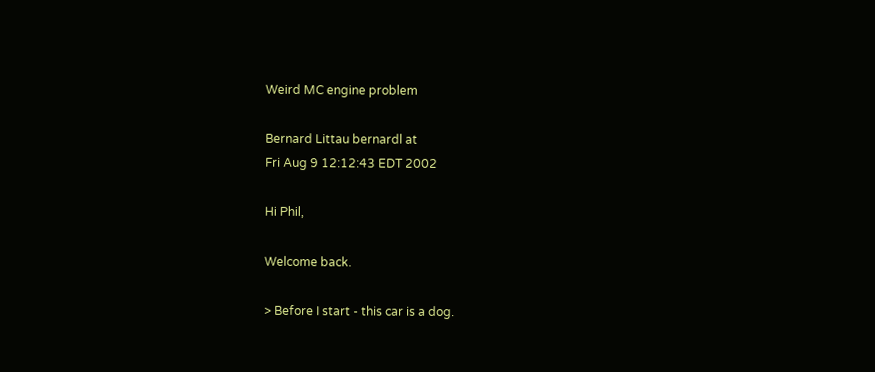Weird MC engine problem

Bernard Littau bernardl at
Fri Aug 9 12:12:43 EDT 2002

Hi Phil,

Welcome back.

> Before I start - this car is a dog.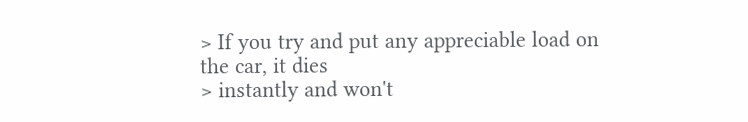> If you try and put any appreciable load on the car, it dies
> instantly and won't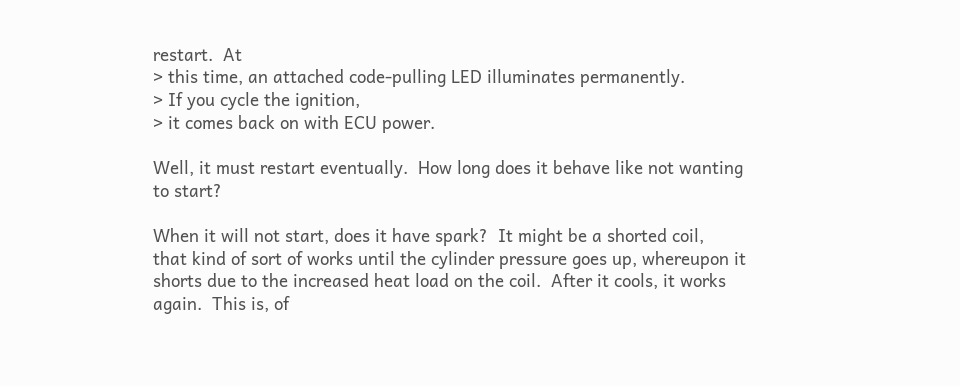restart.  At
> this time, an attached code-pulling LED illuminates permanently.
> If you cycle the ignition,
> it comes back on with ECU power.

Well, it must restart eventually.  How long does it behave like not wanting
to start?

When it will not start, does it have spark?  It might be a shorted coil,
that kind of sort of works until the cylinder pressure goes up, whereupon it
shorts due to the increased heat load on the coil.  After it cools, it works
again.  This is, of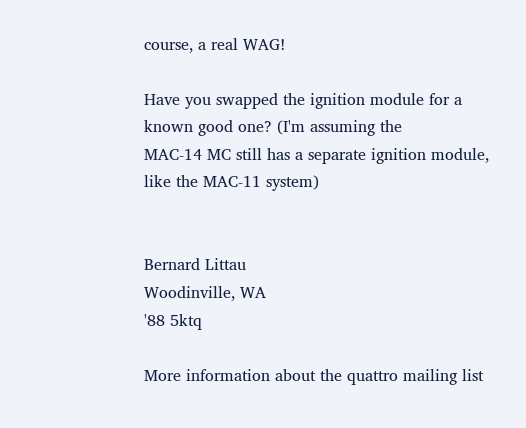course, a real WAG!

Have you swapped the ignition module for a known good one? (I'm assuming the
MAC-14 MC still has a separate ignition module, like the MAC-11 system)


Bernard Littau
Woodinville, WA
'88 5ktq

More information about the quattro mailing list